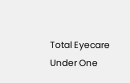Total Eyecare Under One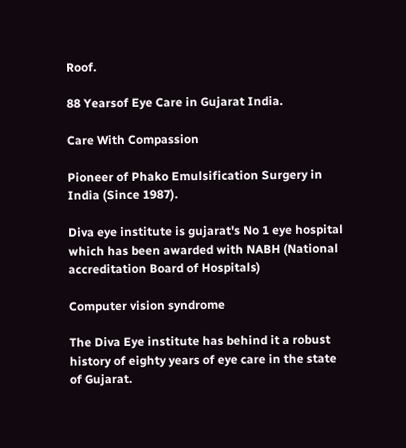Roof.

88 Yearsof Eye Care in Gujarat India.

Care With Compassion

Pioneer of Phako Emulsification Surgery in India (Since 1987).

Diva eye institute is gujarat's No 1 eye hospital which has been awarded with NABH (National accreditation Board of Hospitals)

Computer vision syndrome

The Diva Eye institute has behind it a robust history of eighty years of eye care in the state of Gujarat.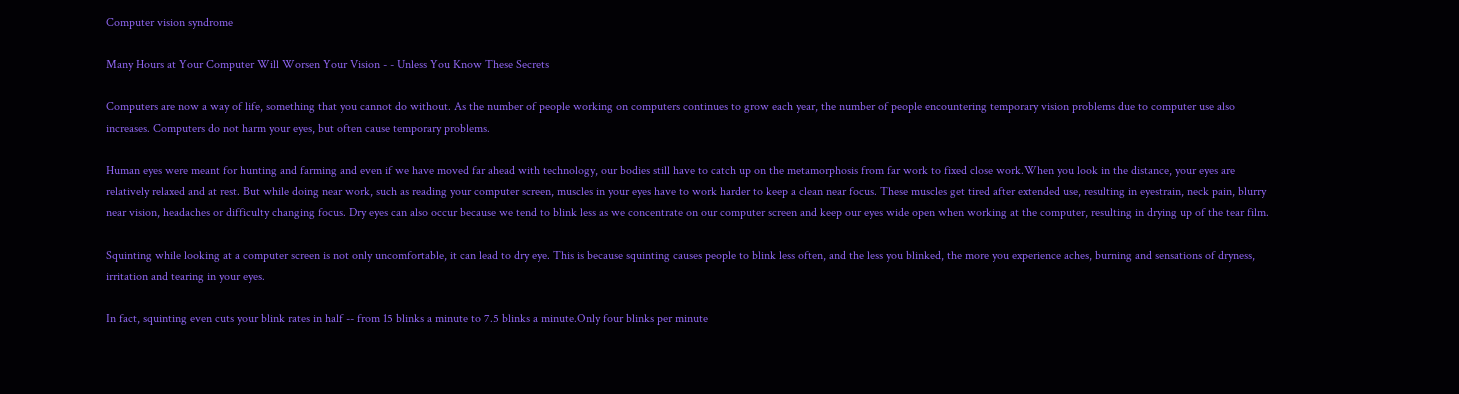Computer vision syndrome

Many Hours at Your Computer Will Worsen Your Vision - - Unless You Know These Secrets

Computers are now a way of life, something that you cannot do without. As the number of people working on computers continues to grow each year, the number of people encountering temporary vision problems due to computer use also increases. Computers do not harm your eyes, but often cause temporary problems.

Human eyes were meant for hunting and farming and even if we have moved far ahead with technology, our bodies still have to catch up on the metamorphosis from far work to fixed close work.When you look in the distance, your eyes are relatively relaxed and at rest. But while doing near work, such as reading your computer screen, muscles in your eyes have to work harder to keep a clean near focus. These muscles get tired after extended use, resulting in eyestrain, neck pain, blurry near vision, headaches or difficulty changing focus. Dry eyes can also occur because we tend to blink less as we concentrate on our computer screen and keep our eyes wide open when working at the computer, resulting in drying up of the tear film.

Squinting while looking at a computer screen is not only uncomfortable, it can lead to dry eye. This is because squinting causes people to blink less often, and the less you blinked, the more you experience aches, burning and sensations of dryness, irritation and tearing in your eyes.

In fact, squinting even cuts your blink rates in half -- from 15 blinks a minute to 7.5 blinks a minute.Only four blinks per minute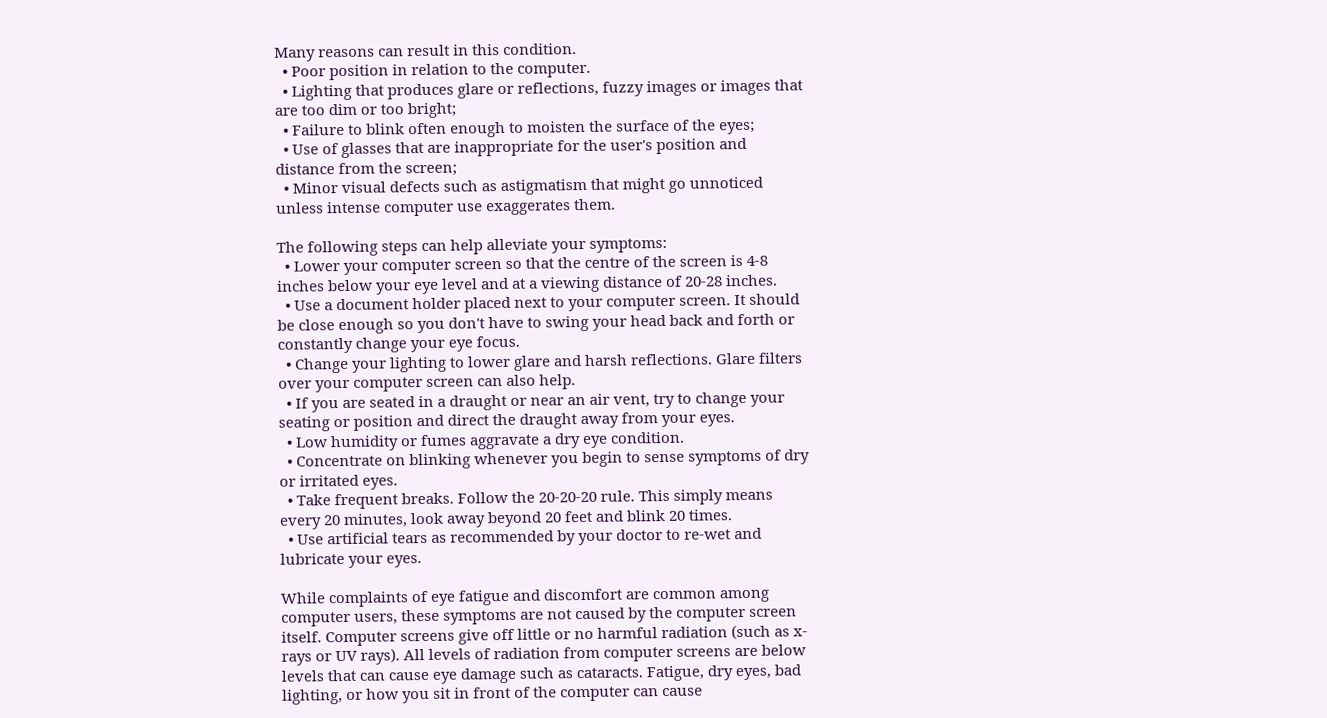Many reasons can result in this condition.
  • Poor position in relation to the computer.
  • Lighting that produces glare or reflections, fuzzy images or images that are too dim or too bright;
  • Failure to blink often enough to moisten the surface of the eyes;
  • Use of glasses that are inappropriate for the user's position and distance from the screen;
  • Minor visual defects such as astigmatism that might go unnoticed unless intense computer use exaggerates them.

The following steps can help alleviate your symptoms:
  • Lower your computer screen so that the centre of the screen is 4-8 inches below your eye level and at a viewing distance of 20-28 inches.
  • Use a document holder placed next to your computer screen. It should be close enough so you don't have to swing your head back and forth or constantly change your eye focus.
  • Change your lighting to lower glare and harsh reflections. Glare filters over your computer screen can also help.
  • If you are seated in a draught or near an air vent, try to change your seating or position and direct the draught away from your eyes.
  • Low humidity or fumes aggravate a dry eye condition.
  • Concentrate on blinking whenever you begin to sense symptoms of dry or irritated eyes.
  • Take frequent breaks. Follow the 20-20-20 rule. This simply means every 20 minutes, look away beyond 20 feet and blink 20 times.
  • Use artificial tears as recommended by your doctor to re-wet and lubricate your eyes.

While complaints of eye fatigue and discomfort are common among computer users, these symptoms are not caused by the computer screen itself. Computer screens give off little or no harmful radiation (such as x-rays or UV rays). All levels of radiation from computer screens are below levels that can cause eye damage such as cataracts. Fatigue, dry eyes, bad lighting, or how you sit in front of the computer can cause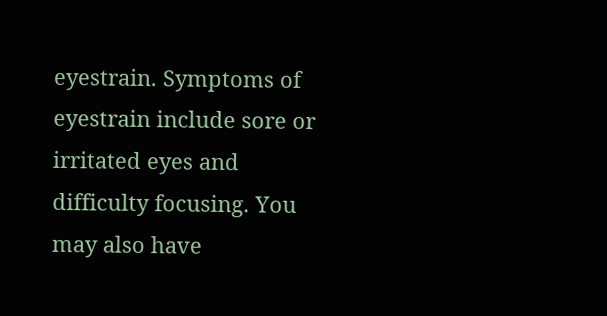eyestrain. Symptoms of eyestrain include sore or irritated eyes and difficulty focusing. You may also have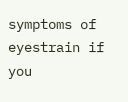symptoms of eyestrain if you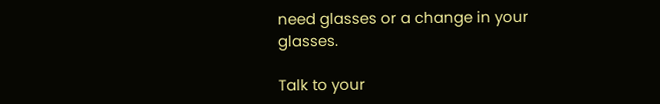need glasses or a change in your glasses.

Talk to your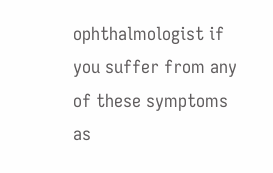ophthalmologist if you suffer from any of these symptoms as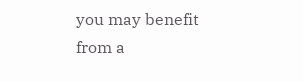you may benefit from a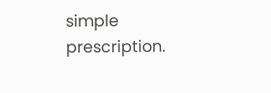simple prescription.